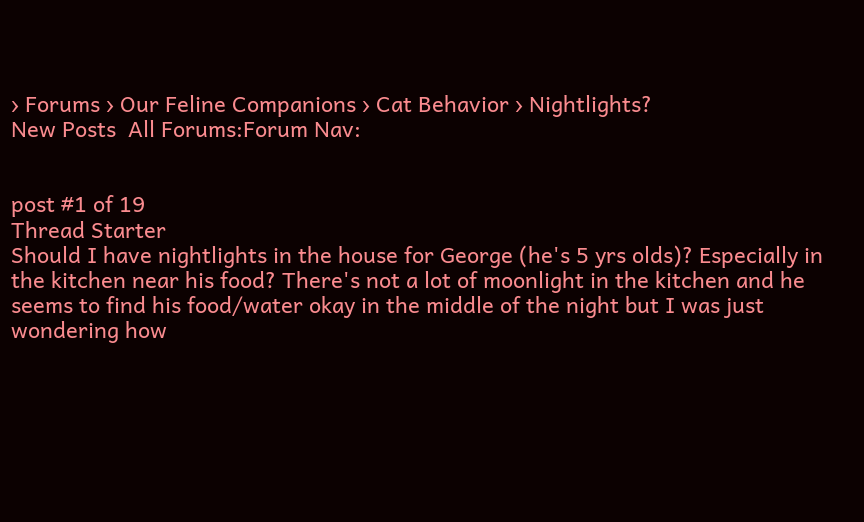› Forums › Our Feline Companions › Cat Behavior › Nightlights?
New Posts  All Forums:Forum Nav:


post #1 of 19
Thread Starter
Should I have nightlights in the house for George (he's 5 yrs olds)? Especially in the kitchen near his food? There's not a lot of moonlight in the kitchen and he seems to find his food/water okay in the middle of the night but I was just wondering how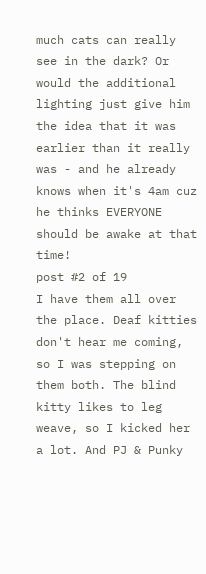much cats can really see in the dark? Or would the additional lighting just give him the idea that it was earlier than it really was - and he already knows when it's 4am cuz he thinks EVERYONE should be awake at that time!
post #2 of 19
I have them all over the place. Deaf kitties don't hear me coming, so I was stepping on them both. The blind kitty likes to leg weave, so I kicked her a lot. And PJ & Punky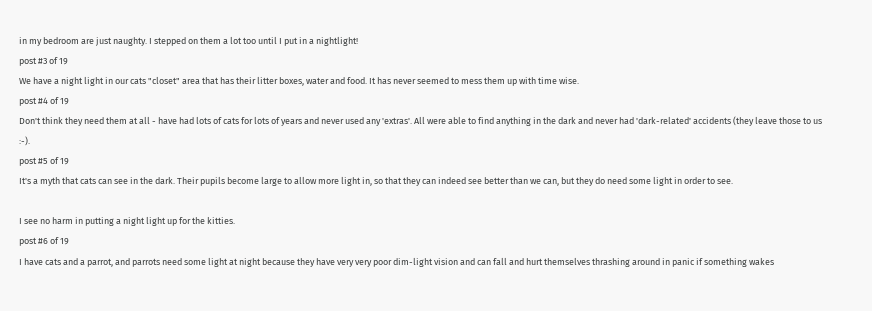in my bedroom are just naughty. I stepped on them a lot too until I put in a nightlight!
post #3 of 19
We have a night light in our cats "closet" area that has their litter boxes, water and food. It has never seemed to mess them up with time wise.
post #4 of 19
Don't think they need them at all - have had lots of cats for lots of years and never used any 'extras'. All were able to find anything in the dark and never had 'dark-related' accidents (they leave those to us :-).
post #5 of 19
It's a myth that cats can see in the dark. Their pupils become large to allow more light in, so that they can indeed see better than we can, but they do need some light in order to see.

I see no harm in putting a night light up for the kitties.
post #6 of 19
I have cats and a parrot, and parrots need some light at night because they have very very poor dim-light vision and can fall and hurt themselves thrashing around in panic if something wakes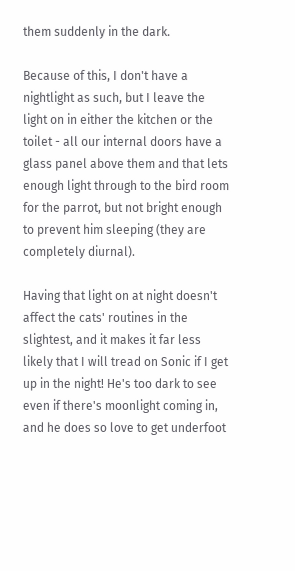them suddenly in the dark.

Because of this, I don't have a nightlight as such, but I leave the light on in either the kitchen or the toilet - all our internal doors have a glass panel above them and that lets enough light through to the bird room for the parrot, but not bright enough to prevent him sleeping (they are completely diurnal).

Having that light on at night doesn't affect the cats' routines in the slightest, and it makes it far less likely that I will tread on Sonic if I get up in the night! He's too dark to see even if there's moonlight coming in, and he does so love to get underfoot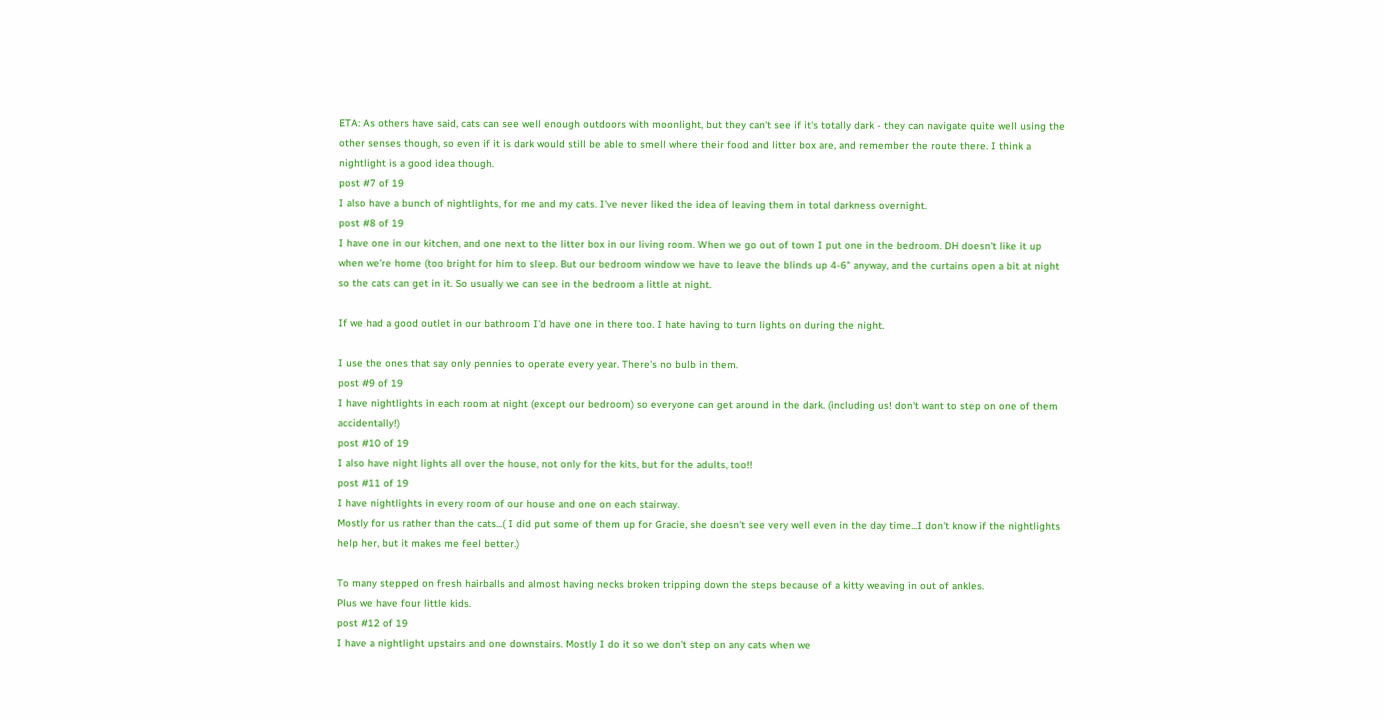ETA: As others have said, cats can see well enough outdoors with moonlight, but they can't see if it's totally dark - they can navigate quite well using the other senses though, so even if it is dark would still be able to smell where their food and litter box are, and remember the route there. I think a nightlight is a good idea though.
post #7 of 19
I also have a bunch of nightlights, for me and my cats. I've never liked the idea of leaving them in total darkness overnight.
post #8 of 19
I have one in our kitchen, and one next to the litter box in our living room. When we go out of town I put one in the bedroom. DH doesn't like it up when we're home (too bright for him to sleep. But our bedroom window we have to leave the blinds up 4-6" anyway, and the curtains open a bit at night so the cats can get in it. So usually we can see in the bedroom a little at night.

If we had a good outlet in our bathroom I'd have one in there too. I hate having to turn lights on during the night.

I use the ones that say only pennies to operate every year. There's no bulb in them.
post #9 of 19
I have nightlights in each room at night (except our bedroom) so everyone can get around in the dark. (including us! don't want to step on one of them accidentally!)
post #10 of 19
I also have night lights all over the house, not only for the kits, but for the adults, too!!
post #11 of 19
I have nightlights in every room of our house and one on each stairway.
Mostly for us rather than the cats...( I did put some of them up for Gracie, she doesn't see very well even in the day time...I don't know if the nightlights help her, but it makes me feel better.)

To many stepped on fresh hairballs and almost having necks broken tripping down the steps because of a kitty weaving in out of ankles.
Plus we have four little kids.
post #12 of 19
I have a nightlight upstairs and one downstairs. Mostly I do it so we don't step on any cats when we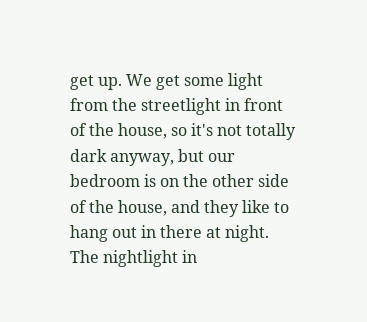get up. We get some light from the streetlight in front of the house, so it's not totally dark anyway, but our bedroom is on the other side of the house, and they like to hang out in there at night. The nightlight in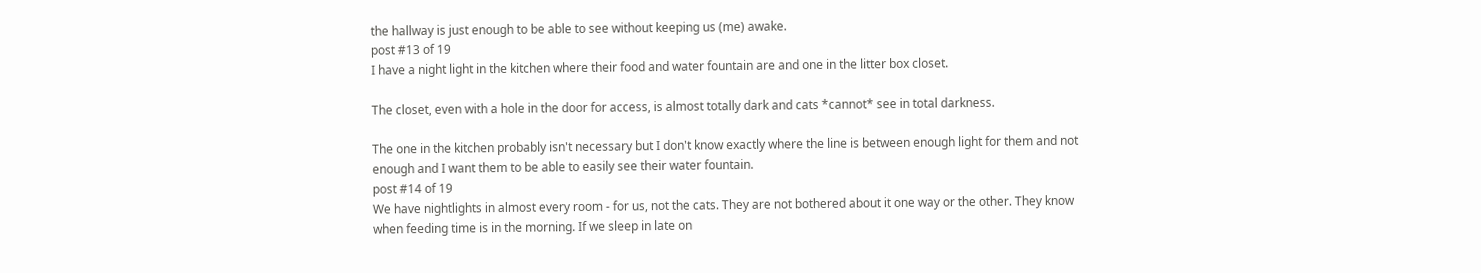the hallway is just enough to be able to see without keeping us (me) awake.
post #13 of 19
I have a night light in the kitchen where their food and water fountain are and one in the litter box closet.

The closet, even with a hole in the door for access, is almost totally dark and cats *cannot* see in total darkness.

The one in the kitchen probably isn't necessary but I don't know exactly where the line is between enough light for them and not enough and I want them to be able to easily see their water fountain.
post #14 of 19
We have nightlights in almost every room - for us, not the cats. They are not bothered about it one way or the other. They know when feeding time is in the morning. If we sleep in late on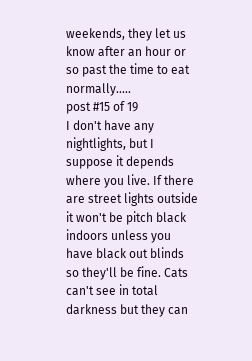weekends, they let us know after an hour or so past the time to eat normally.....
post #15 of 19
I don't have any nightlights, but I suppose it depends where you live. If there are street lights outside it won't be pitch black indoors unless you have black out blinds so they'll be fine. Cats can't see in total darkness but they can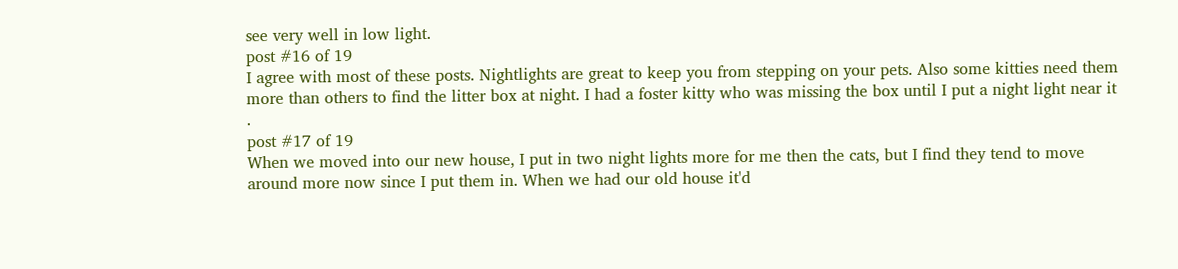see very well in low light.
post #16 of 19
I agree with most of these posts. Nightlights are great to keep you from stepping on your pets. Also some kitties need them more than others to find the litter box at night. I had a foster kitty who was missing the box until I put a night light near it .
post #17 of 19
When we moved into our new house, I put in two night lights more for me then the cats, but I find they tend to move around more now since I put them in. When we had our old house it'd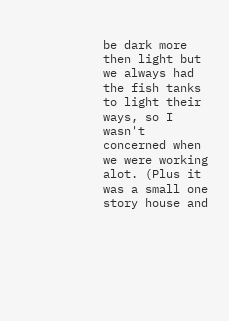be dark more then light but we always had the fish tanks to light their ways, so I wasn't concerned when we were working alot. (Plus it was a small one story house and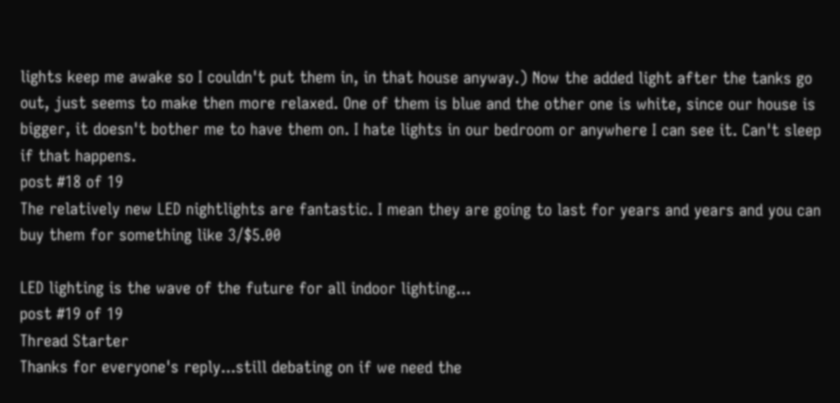lights keep me awake so I couldn't put them in, in that house anyway.) Now the added light after the tanks go out, just seems to make then more relaxed. One of them is blue and the other one is white, since our house is bigger, it doesn't bother me to have them on. I hate lights in our bedroom or anywhere I can see it. Can't sleep if that happens.
post #18 of 19
The relatively new LED nightlights are fantastic. I mean they are going to last for years and years and you can buy them for something like 3/$5.00

LED lighting is the wave of the future for all indoor lighting...
post #19 of 19
Thread Starter
Thanks for everyone's reply...still debating on if we need the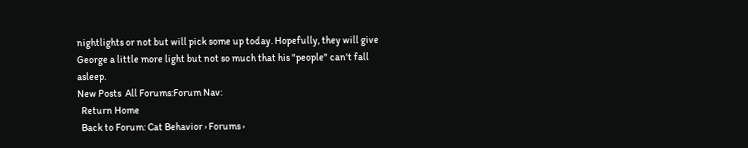nightlights or not but will pick some up today. Hopefully, they will give George a little more light but not so much that his "people" can't fall asleep.
New Posts  All Forums:Forum Nav:
  Return Home
  Back to Forum: Cat Behavior › Forums ›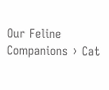Our Feline Companions › Cat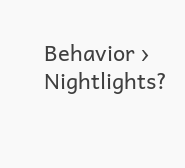Behavior › Nightlights?